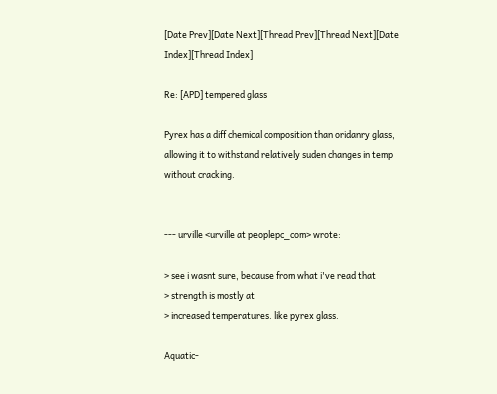[Date Prev][Date Next][Thread Prev][Thread Next][Date Index][Thread Index]

Re: [APD] tempered glass

Pyrex has a diff chemical composition than oridanry glass,
allowing it to withstand relatively suden changes in temp
without cracking.


--- urville <urville at peoplepc_com> wrote:

> see i wasnt sure, because from what i've read that
> strength is mostly at
> increased temperatures. like pyrex glass.

Aquatic-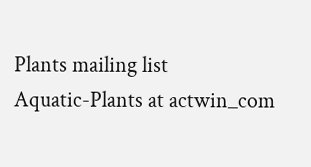Plants mailing list
Aquatic-Plants at actwin_com